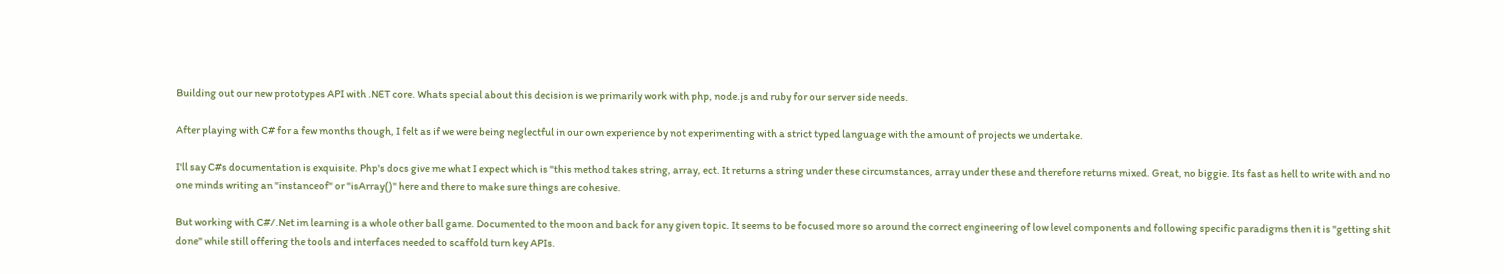Building out our new prototypes API with .NET core. Whats special about this decision is we primarily work with php, node.js and ruby for our server side needs.

After playing with C# for a few months though, I felt as if we were being neglectful in our own experience by not experimenting with a strict typed language with the amount of projects we undertake.

I'll say C#s documentation is exquisite. Php's docs give me what I expect which is "this method takes string, array, ect. It returns a string under these circumstances, array under these and therefore returns mixed. Great, no biggie. Its fast as hell to write with and no one minds writing an "instanceof" or "isArray()" here and there to make sure things are cohesive.

But working with C#/.Net im learning is a whole other ball game. Documented to the moon and back for any given topic. It seems to be focused more so around the correct engineering of low level components and following specific paradigms then it is "getting shit done" while still offering the tools and interfaces needed to scaffold turn key APIs.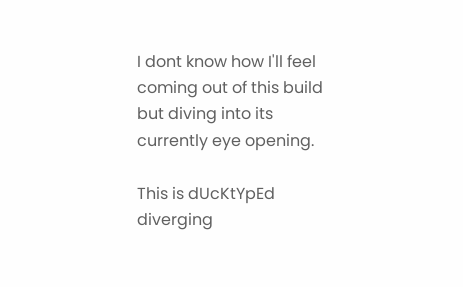I dont know how I'll feel coming out of this build but diving into its currently eye opening.

This is dUcKtYpEd diverging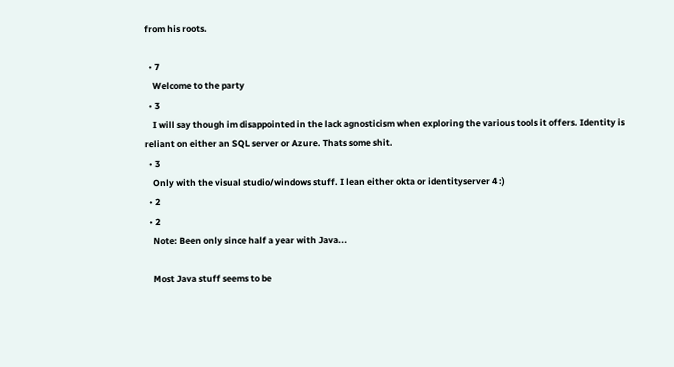from his roots.

  • 7
    Welcome to the party
  • 3
    I will say though im disappointed in the lack agnosticism when exploring the various tools it offers. Identity is reliant on either an SQL server or Azure. Thats some shit.
  • 3
    Only with the visual studio/windows stuff. I lean either okta or identityserver 4 :)
  • 2
  • 2
    Note: Been only since half a year with Java...

    Most Java stuff seems to be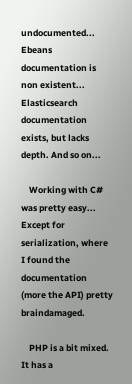undocumented... Ebeans documentation is non existent... Elasticsearch documentation exists, but lacks depth. And so on...

    Working with C# was pretty easy... Except for serialization, where I found the documentation (more the API) pretty braindamaged.

    PHP is a bit mixed. It has a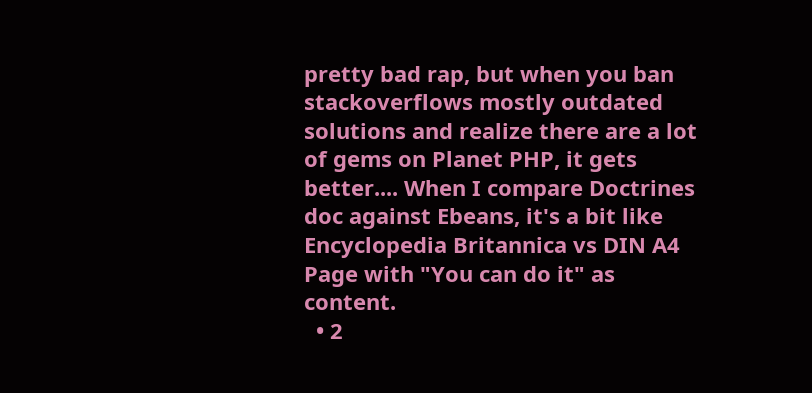pretty bad rap, but when you ban stackoverflows mostly outdated solutions and realize there are a lot of gems on Planet PHP, it gets better.... When I compare Doctrines doc against Ebeans, it's a bit like Encyclopedia Britannica vs DIN A4 Page with "You can do it" as content.
  • 2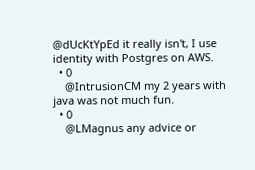@dUcKtYpEd it really isn't, I use identity with Postgres on AWS.
  • 0
    @IntrusionCM my 2 years with java was not much fun.
  • 0
    @LMagnus any advice or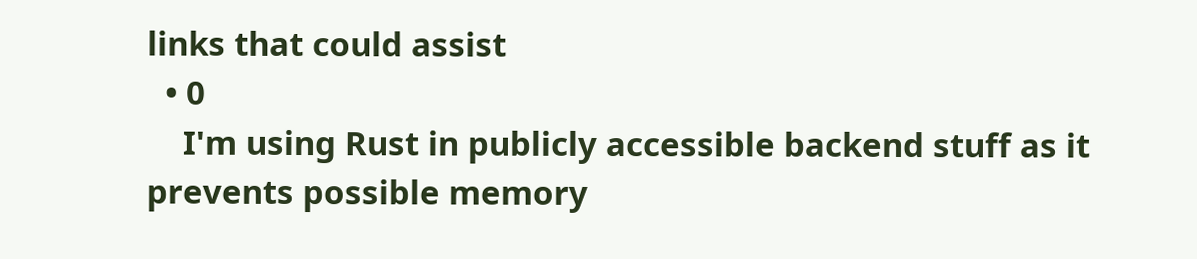links that could assist
  • 0
    I'm using Rust in publicly accessible backend stuff as it prevents possible memory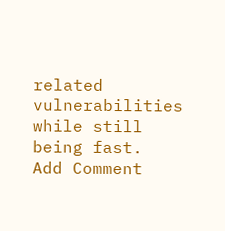related vulnerabilities while still being fast.
Add Comment